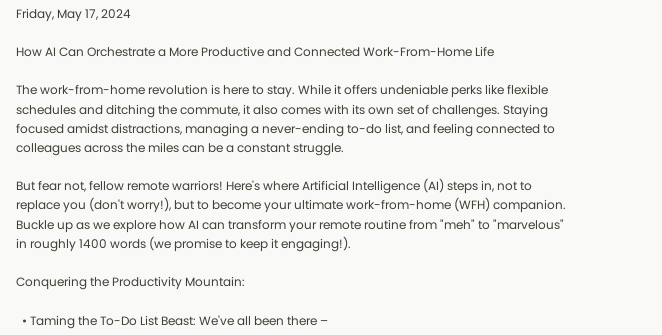Friday, May 17, 2024

How AI Can Orchestrate a More Productive and Connected Work-From-Home Life

The work-from-home revolution is here to stay. While it offers undeniable perks like flexible schedules and ditching the commute, it also comes with its own set of challenges. Staying focused amidst distractions, managing a never-ending to-do list, and feeling connected to colleagues across the miles can be a constant struggle.

But fear not, fellow remote warriors! Here's where Artificial Intelligence (AI) steps in, not to replace you (don't worry!), but to become your ultimate work-from-home (WFH) companion. Buckle up as we explore how AI can transform your remote routine from "meh" to "marvelous" in roughly 1400 words (we promise to keep it engaging!).

Conquering the Productivity Mountain:

  • Taming the To-Do List Beast: We've all been there –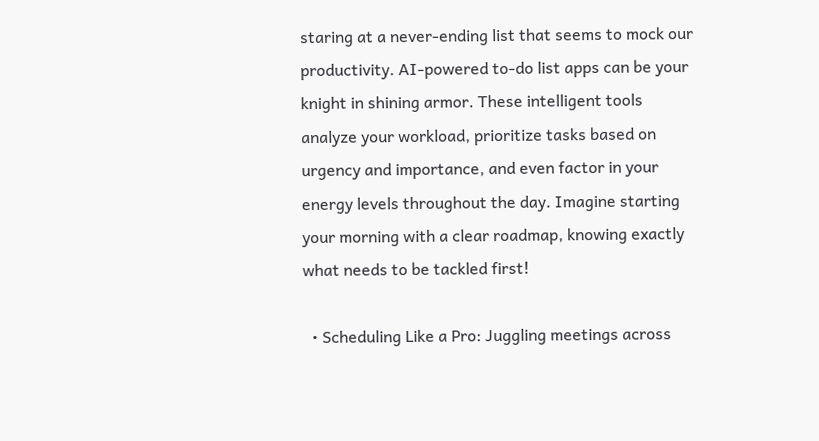staring at a never-ending list that seems to mock our productivity. AI-powered to-do list apps can be your knight in shining armor. These intelligent tools analyze your workload, prioritize tasks based on urgency and importance, and even factor in your energy levels throughout the day. Imagine starting your morning with a clear roadmap, knowing exactly what needs to be tackled first!

  • Scheduling Like a Pro: Juggling meetings across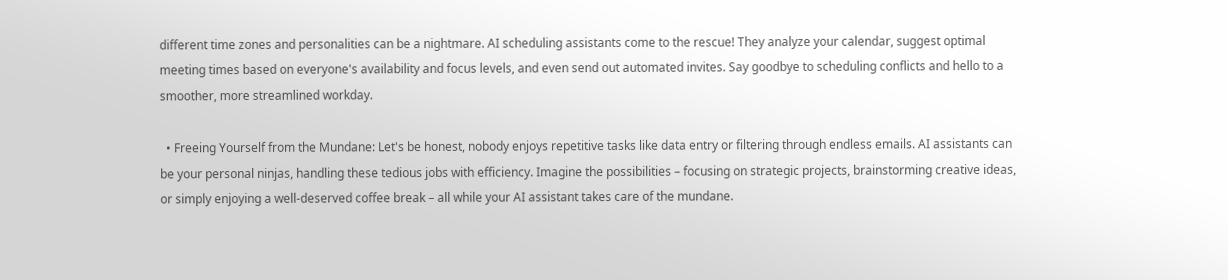different time zones and personalities can be a nightmare. AI scheduling assistants come to the rescue! They analyze your calendar, suggest optimal meeting times based on everyone's availability and focus levels, and even send out automated invites. Say goodbye to scheduling conflicts and hello to a smoother, more streamlined workday.

  • Freeing Yourself from the Mundane: Let's be honest, nobody enjoys repetitive tasks like data entry or filtering through endless emails. AI assistants can be your personal ninjas, handling these tedious jobs with efficiency. Imagine the possibilities – focusing on strategic projects, brainstorming creative ideas, or simply enjoying a well-deserved coffee break – all while your AI assistant takes care of the mundane.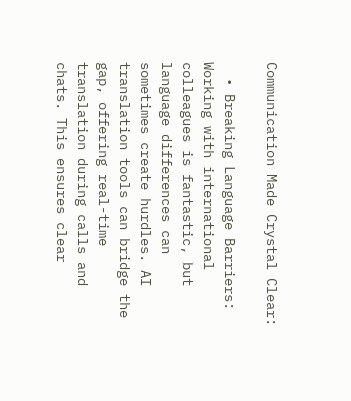Communication Made Crystal Clear:

  • Breaking Language Barriers: Working with international colleagues is fantastic, but language differences can sometimes create hurdles. AI translation tools can bridge the gap, offering real-time translation during calls and chats. This ensures clear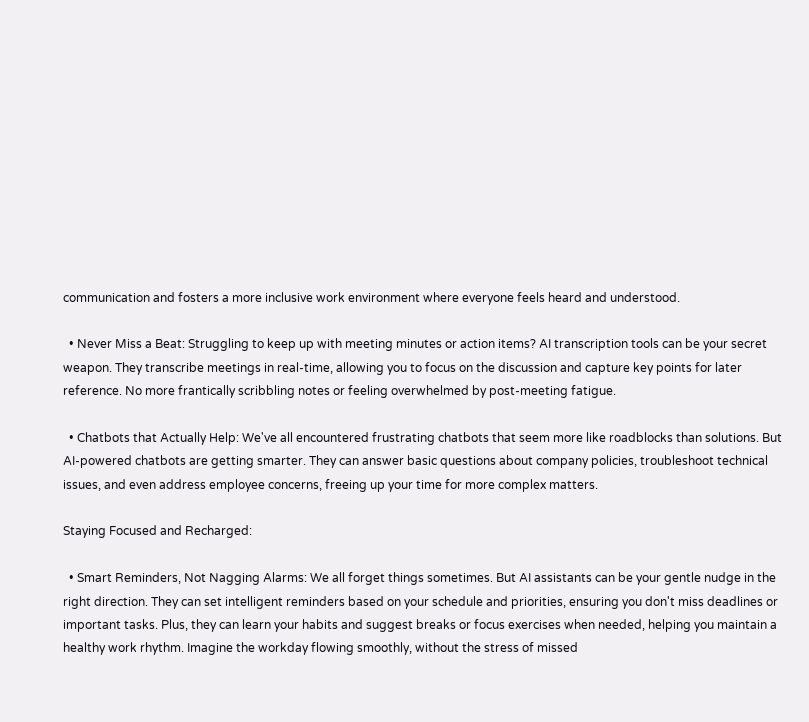communication and fosters a more inclusive work environment where everyone feels heard and understood.

  • Never Miss a Beat: Struggling to keep up with meeting minutes or action items? AI transcription tools can be your secret weapon. They transcribe meetings in real-time, allowing you to focus on the discussion and capture key points for later reference. No more frantically scribbling notes or feeling overwhelmed by post-meeting fatigue.

  • Chatbots that Actually Help: We've all encountered frustrating chatbots that seem more like roadblocks than solutions. But AI-powered chatbots are getting smarter. They can answer basic questions about company policies, troubleshoot technical issues, and even address employee concerns, freeing up your time for more complex matters.

Staying Focused and Recharged:

  • Smart Reminders, Not Nagging Alarms: We all forget things sometimes. But AI assistants can be your gentle nudge in the right direction. They can set intelligent reminders based on your schedule and priorities, ensuring you don't miss deadlines or important tasks. Plus, they can learn your habits and suggest breaks or focus exercises when needed, helping you maintain a healthy work rhythm. Imagine the workday flowing smoothly, without the stress of missed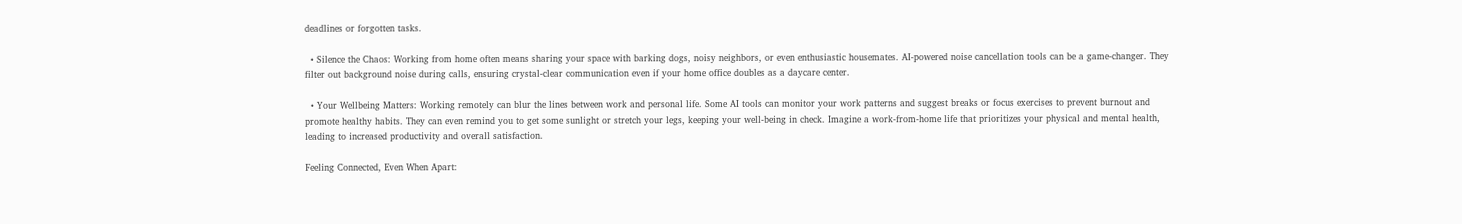deadlines or forgotten tasks.

  • Silence the Chaos: Working from home often means sharing your space with barking dogs, noisy neighbors, or even enthusiastic housemates. AI-powered noise cancellation tools can be a game-changer. They filter out background noise during calls, ensuring crystal-clear communication even if your home office doubles as a daycare center.

  • Your Wellbeing Matters: Working remotely can blur the lines between work and personal life. Some AI tools can monitor your work patterns and suggest breaks or focus exercises to prevent burnout and promote healthy habits. They can even remind you to get some sunlight or stretch your legs, keeping your well-being in check. Imagine a work-from-home life that prioritizes your physical and mental health, leading to increased productivity and overall satisfaction.

Feeling Connected, Even When Apart: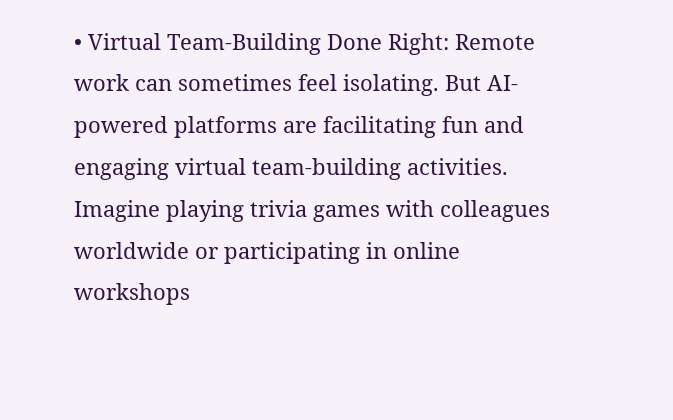• Virtual Team-Building Done Right: Remote work can sometimes feel isolating. But AI-powered platforms are facilitating fun and engaging virtual team-building activities. Imagine playing trivia games with colleagues worldwide or participating in online workshops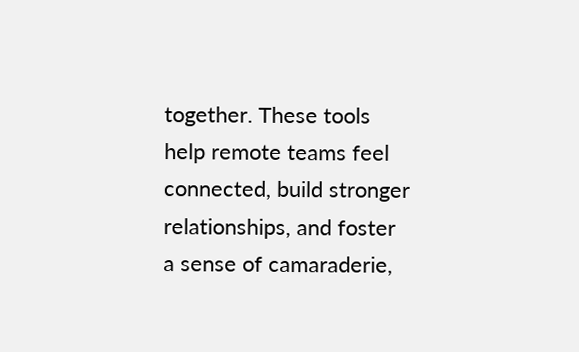together. These tools help remote teams feel connected, build stronger relationships, and foster a sense of camaraderie,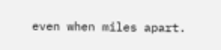even when miles apart.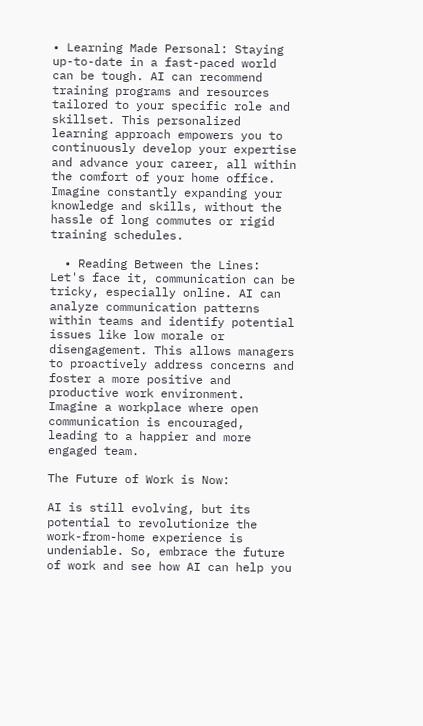• Learning Made Personal: Staying up-to-date in a fast-paced world can be tough. AI can recommend training programs and resources tailored to your specific role and skillset. This personalized learning approach empowers you to continuously develop your expertise and advance your career, all within the comfort of your home office. Imagine constantly expanding your knowledge and skills, without the hassle of long commutes or rigid training schedules.

  • Reading Between the Lines: Let's face it, communication can be tricky, especially online. AI can analyze communication patterns within teams and identify potential issues like low morale or disengagement. This allows managers to proactively address concerns and foster a more positive and productive work environment. Imagine a workplace where open communication is encouraged, leading to a happier and more engaged team.

The Future of Work is Now:

AI is still evolving, but its potential to revolutionize the work-from-home experience is undeniable. So, embrace the future of work and see how AI can help you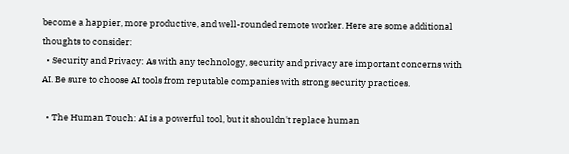become a happier, more productive, and well-rounded remote worker. Here are some additional thoughts to consider:
  • Security and Privacy: As with any technology, security and privacy are important concerns with AI. Be sure to choose AI tools from reputable companies with strong security practices.

  • The Human Touch: AI is a powerful tool, but it shouldn't replace human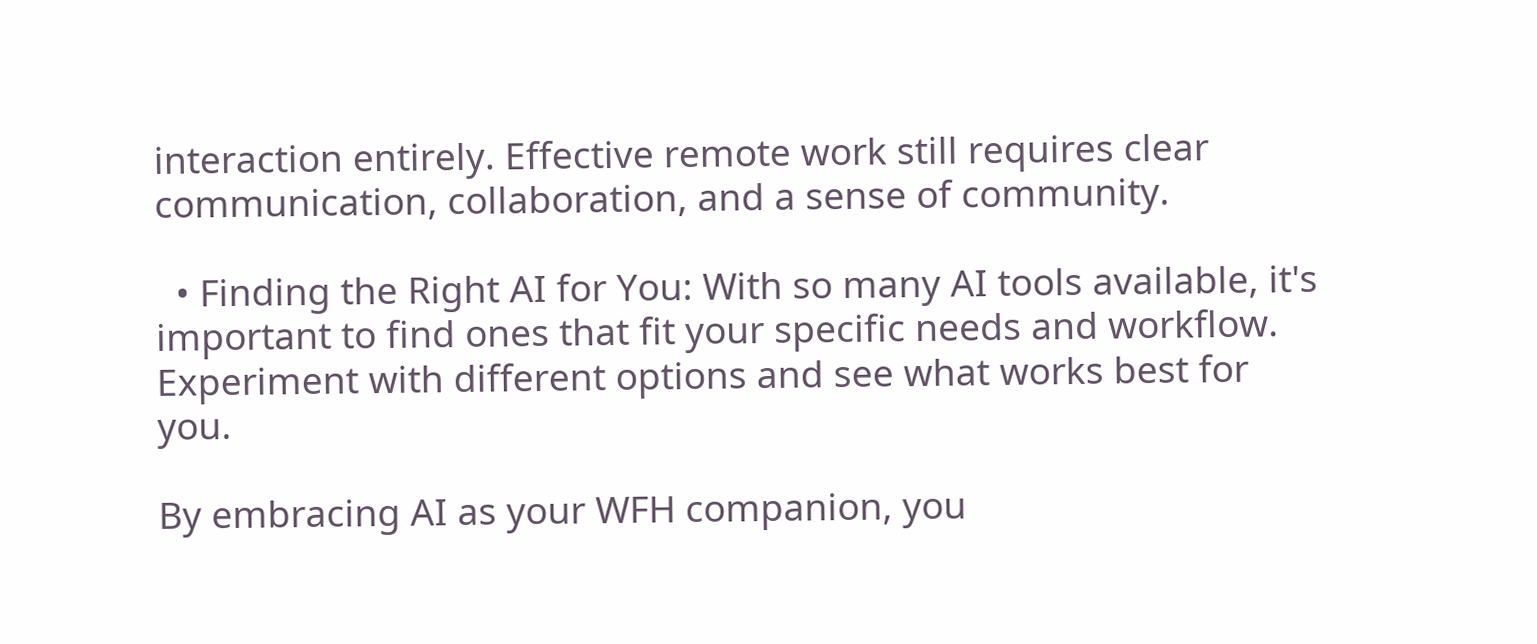interaction entirely. Effective remote work still requires clear communication, collaboration, and a sense of community.

  • Finding the Right AI for You: With so many AI tools available, it's important to find ones that fit your specific needs and workflow. Experiment with different options and see what works best for you.

By embracing AI as your WFH companion, you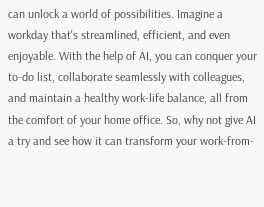can unlock a world of possibilities. Imagine a workday that's streamlined, efficient, and even enjoyable. With the help of AI, you can conquer your to-do list, collaborate seamlessly with colleagues, and maintain a healthy work-life balance, all from the comfort of your home office. So, why not give AI a try and see how it can transform your work-from-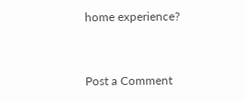home experience?


Post a Comment